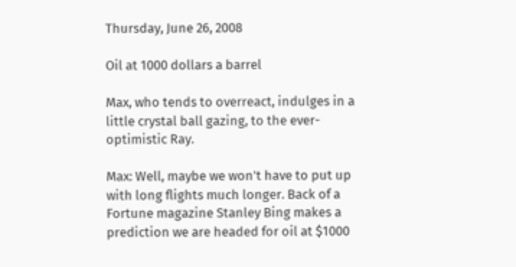Thursday, June 26, 2008

Oil at 1000 dollars a barrel

Max, who tends to overreact, indulges in a little crystal ball gazing, to the ever-optimistic Ray.

Max: Well, maybe we won't have to put up with long flights much longer. Back of a Fortune magazine Stanley Bing makes a prediction we are headed for oil at $1000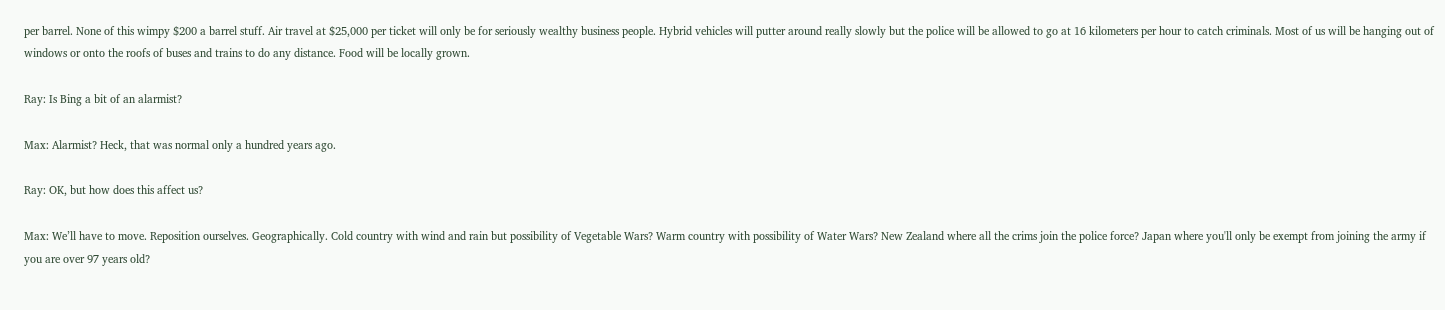per barrel. None of this wimpy $200 a barrel stuff. Air travel at $25,000 per ticket will only be for seriously wealthy business people. Hybrid vehicles will putter around really slowly but the police will be allowed to go at 16 kilometers per hour to catch criminals. Most of us will be hanging out of windows or onto the roofs of buses and trains to do any distance. Food will be locally grown.

Ray: Is Bing a bit of an alarmist?

Max: Alarmist? Heck, that was normal only a hundred years ago.

Ray: OK, but how does this affect us?

Max: We’ll have to move. Reposition ourselves. Geographically. Cold country with wind and rain but possibility of Vegetable Wars? Warm country with possibility of Water Wars? New Zealand where all the crims join the police force? Japan where you'll only be exempt from joining the army if you are over 97 years old?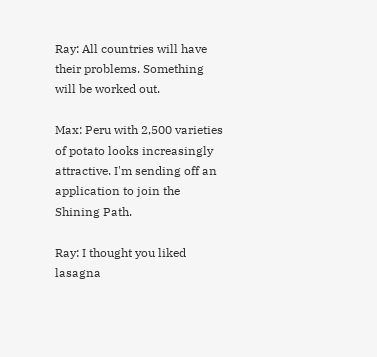Ray: All countries will have their problems. Something will be worked out.

Max: Peru with 2,500 varieties of potato looks increasingly attractive. I'm sending off an application to join the Shining Path.

Ray: I thought you liked lasagna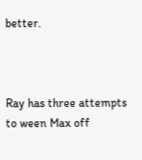better.



Ray has three attempts to ween Max off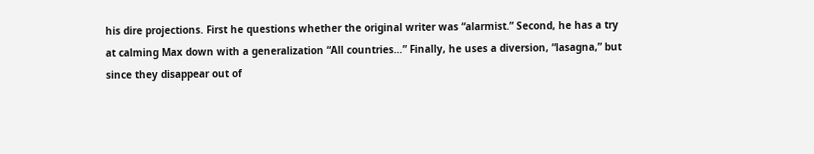his dire projections. First he questions whether the original writer was “alarmist.” Second, he has a try at calming Max down with a generalization “All countries…” Finally, he uses a diversion, “lasagna,” but since they disappear out of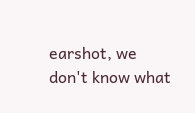earshot, we don't know what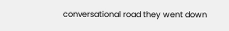conversational road they went down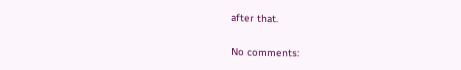after that.

No comments: